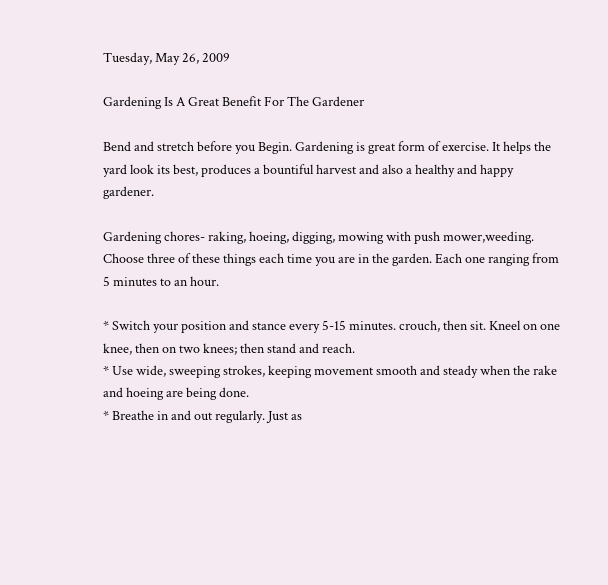Tuesday, May 26, 2009

Gardening Is A Great Benefit For The Gardener

Bend and stretch before you Begin. Gardening is great form of exercise. It helps the yard look its best, produces a bountiful harvest and also a healthy and happy gardener.

Gardening chores- raking, hoeing, digging, mowing with push mower,weeding. Choose three of these things each time you are in the garden. Each one ranging from 5 minutes to an hour.

* Switch your position and stance every 5-15 minutes. crouch, then sit. Kneel on one knee, then on two knees; then stand and reach.
* Use wide, sweeping strokes, keeping movement smooth and steady when the rake and hoeing are being done.
* Breathe in and out regularly. Just as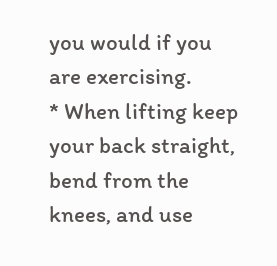you would if you are exercising.
* When lifting keep your back straight, bend from the knees, and use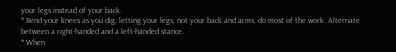your legs instead of your back.
* Bend your knees as you dig, letting your legs, not your back and arms, do most of the work. Alternate between a right-handed and a left-handed stance.
* When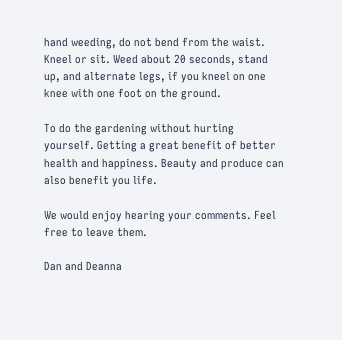hand weeding, do not bend from the waist. Kneel or sit. Weed about 20 seconds, stand up, and alternate legs, if you kneel on one knee with one foot on the ground.

To do the gardening without hurting yourself. Getting a great benefit of better health and happiness. Beauty and produce can also benefit you life.

We would enjoy hearing your comments. Feel free to leave them.

Dan and Deanna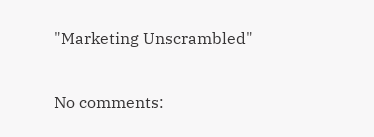"Marketing Unscrambled"

No comments: